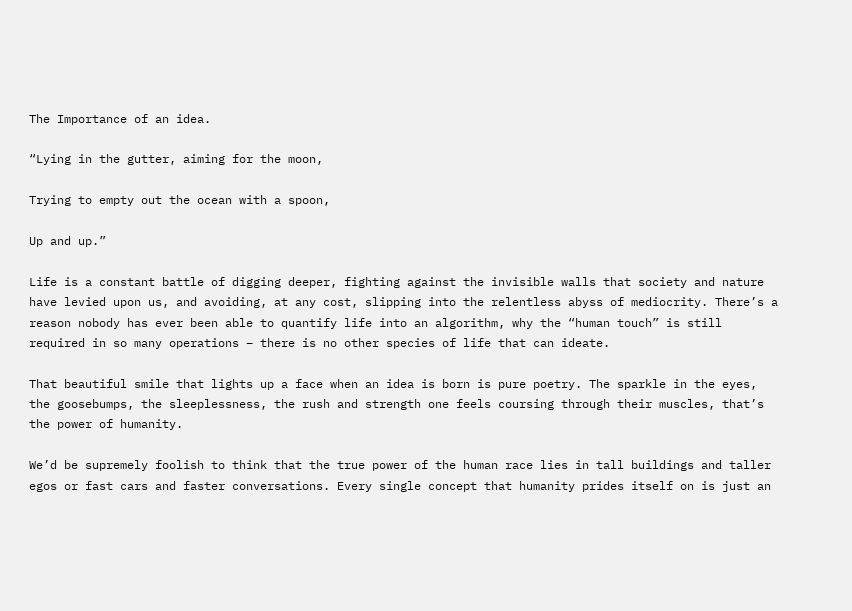The Importance of an idea.

“Lying in the gutter, aiming for the moon,

Trying to empty out the ocean with a spoon,

Up and up.”

Life is a constant battle of digging deeper, fighting against the invisible walls that society and nature have levied upon us, and avoiding, at any cost, slipping into the relentless abyss of mediocrity. There’s a reason nobody has ever been able to quantify life into an algorithm, why the “human touch” is still required in so many operations – there is no other species of life that can ideate.

That beautiful smile that lights up a face when an idea is born is pure poetry. The sparkle in the eyes, the goosebumps, the sleeplessness, the rush and strength one feels coursing through their muscles, that’s the power of humanity.

We’d be supremely foolish to think that the true power of the human race lies in tall buildings and taller egos or fast cars and faster conversations. Every single concept that humanity prides itself on is just an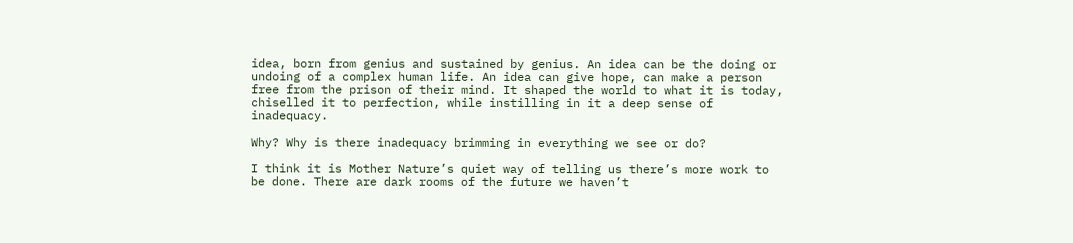idea, born from genius and sustained by genius. An idea can be the doing or undoing of a complex human life. An idea can give hope, can make a person free from the prison of their mind. It shaped the world to what it is today, chiselled it to perfection, while instilling in it a deep sense of inadequacy.

Why? Why is there inadequacy brimming in everything we see or do?

I think it is Mother Nature’s quiet way of telling us there’s more work to be done. There are dark rooms of the future we haven’t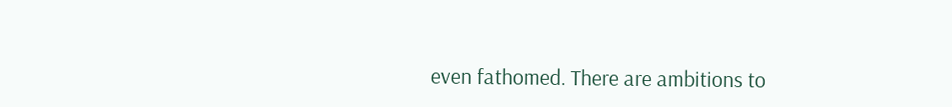even fathomed. There are ambitions to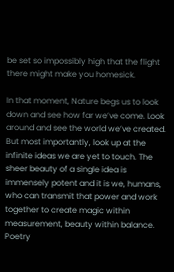be set so impossibly high that the flight there might make you homesick.

In that moment, Nature begs us to look down and see how far we’ve come. Look around and see the world we’ve created. But most importantly, look up at the infinite ideas we are yet to touch. The sheer beauty of a single idea is immensely potent and it is we, humans, who can transmit that power and work together to create magic within measurement, beauty within balance. Poetry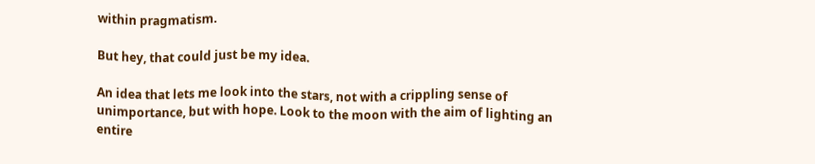within pragmatism.

But hey, that could just be my idea.

An idea that lets me look into the stars, not with a crippling sense of unimportance, but with hope. Look to the moon with the aim of lighting an entire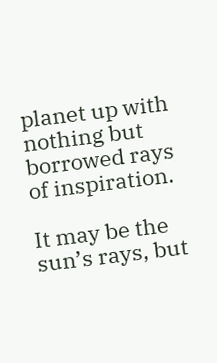planet up with nothing but borrowed rays of inspiration.

It may be the sun’s rays, but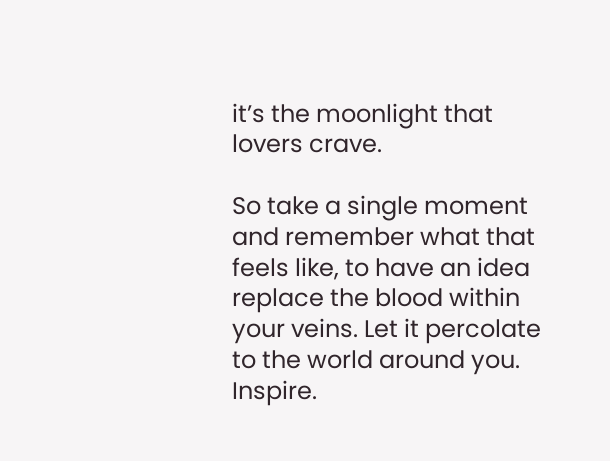it’s the moonlight that lovers crave.

So take a single moment and remember what that feels like, to have an idea replace the blood within your veins. Let it percolate to the world around you. Inspire.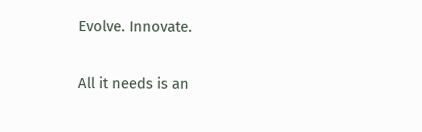Evolve. Innovate.

All it needs is an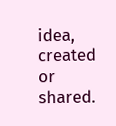idea, created or shared.